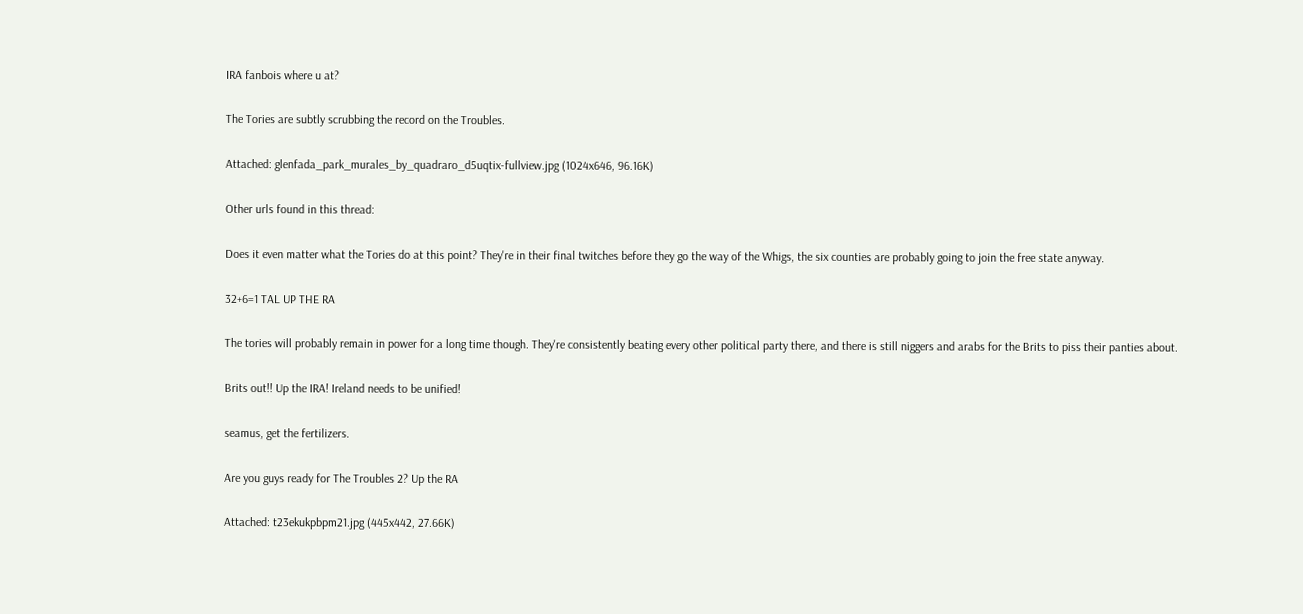IRA fanbois where u at?

The Tories are subtly scrubbing the record on the Troubles.

Attached: glenfada_park_murales_by_quadraro_d5uqtix-fullview.jpg (1024x646, 96.16K)

Other urls found in this thread:

Does it even matter what the Tories do at this point? They're in their final twitches before they go the way of the Whigs, the six counties are probably going to join the free state anyway.

32+6=1 TAL UP THE RA

The tories will probably remain in power for a long time though. They're consistently beating every other political party there, and there is still niggers and arabs for the Brits to piss their panties about.

Brits out!! Up the IRA! Ireland needs to be unified!

seamus, get the fertilizers.

Are you guys ready for The Troubles 2? Up the RA

Attached: t23ekukpbpm21.jpg (445x442, 27.66K)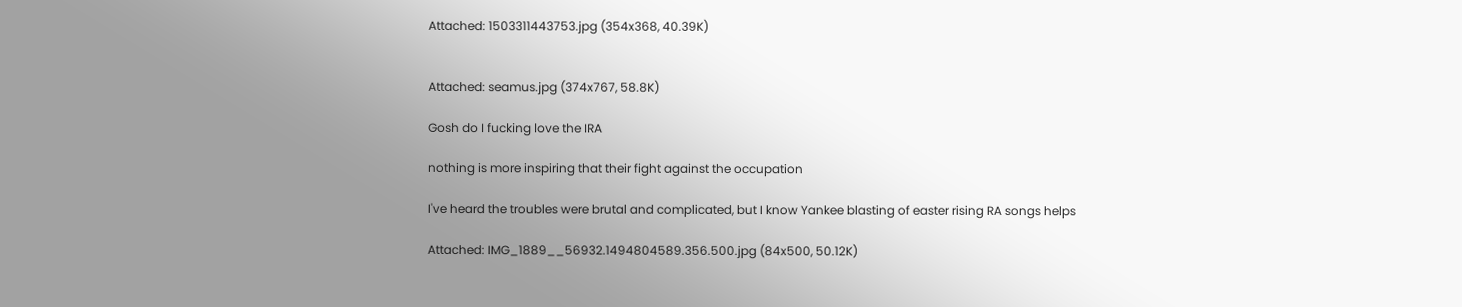Attached: 1503311443753.jpg (354x368, 40.39K)


Attached: seamus.jpg (374x767, 58.8K)

Gosh do I fucking love the IRA

nothing is more inspiring that their fight against the occupation

I've heard the troubles were brutal and complicated, but I know Yankee blasting of easter rising RA songs helps

Attached: IMG_1889__56932.1494804589.356.500.jpg (84x500, 50.12K)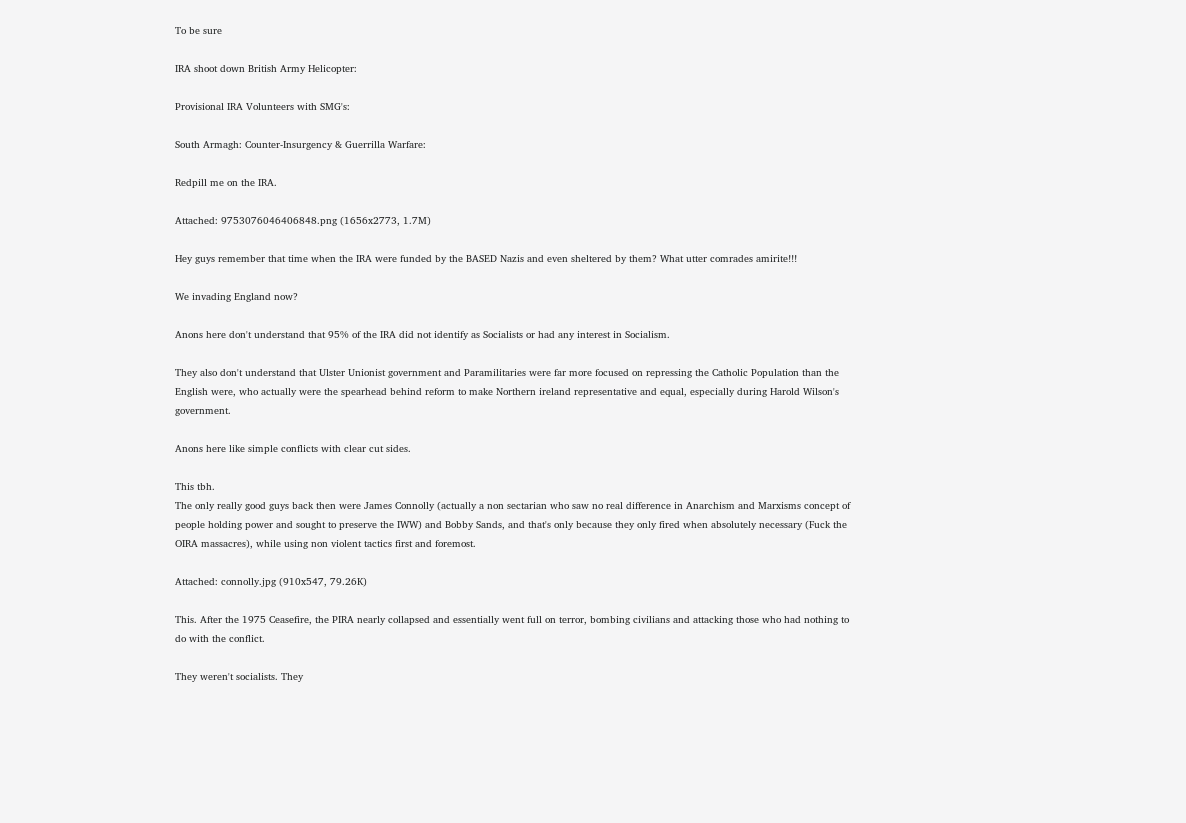To be sure

IRA shoot down British Army Helicopter:

Provisional IRA Volunteers with SMG's:

South Armagh: Counter-Insurgency & Guerrilla Warfare:

Redpill me on the IRA.

Attached: 9753076046406848.png (1656x2773, 1.7M)

Hey guys remember that time when the IRA were funded by the BASED Nazis and even sheltered by them? What utter comrades amirite!!!

We invading England now?

Anons here don't understand that 95% of the IRA did not identify as Socialists or had any interest in Socialism.

They also don't understand that Ulster Unionist government and Paramilitaries were far more focused on repressing the Catholic Population than the English were, who actually were the spearhead behind reform to make Northern ireland representative and equal, especially during Harold Wilson's government.

Anons here like simple conflicts with clear cut sides.

This tbh.
The only really good guys back then were James Connolly (actually a non sectarian who saw no real difference in Anarchism and Marxisms concept of people holding power and sought to preserve the IWW) and Bobby Sands, and that's only because they only fired when absolutely necessary (Fuck the OIRA massacres), while using non violent tactics first and foremost.

Attached: connolly.jpg (910x547, 79.26K)

This. After the 1975 Ceasefire, the PIRA nearly collapsed and essentially went full on terror, bombing civilians and attacking those who had nothing to do with the conflict.

They weren't socialists. They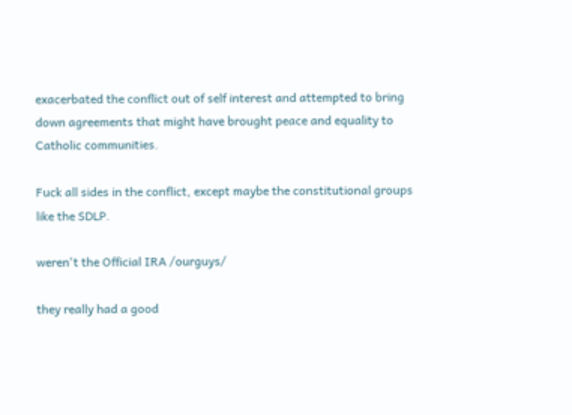exacerbated the conflict out of self interest and attempted to bring down agreements that might have brought peace and equality to Catholic communities.

Fuck all sides in the conflict, except maybe the constitutional groups like the SDLP.

weren't the Official IRA /ourguys/

they really had a good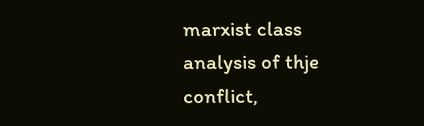marxist class analysis of thje conflict,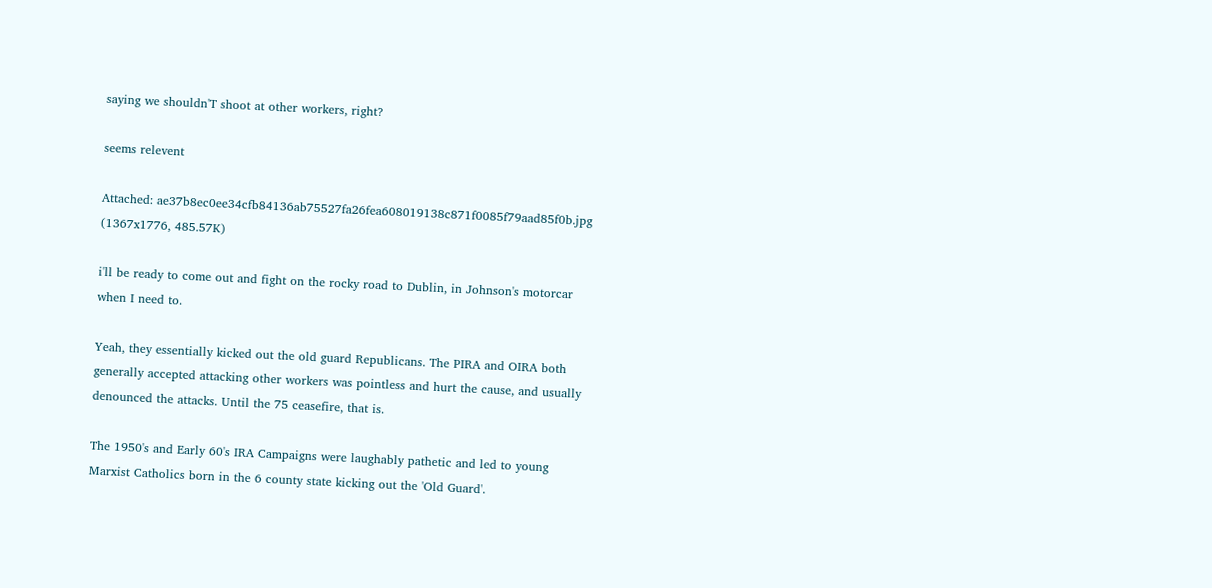saying we shouldn'T shoot at other workers, right?

seems relevent

Attached: ae37b8ec0ee34cfb84136ab75527fa26fea608019138c871f0085f79aad85f0b.jpg (1367x1776, 485.57K)

i'll be ready to come out and fight on the rocky road to Dublin, in Johnson's motorcar when I need to.

Yeah, they essentially kicked out the old guard Republicans. The PIRA and OIRA both generally accepted attacking other workers was pointless and hurt the cause, and usually denounced the attacks. Until the 75 ceasefire, that is.

The 1950's and Early 60's IRA Campaigns were laughably pathetic and led to young Marxist Catholics born in the 6 county state kicking out the 'Old Guard'.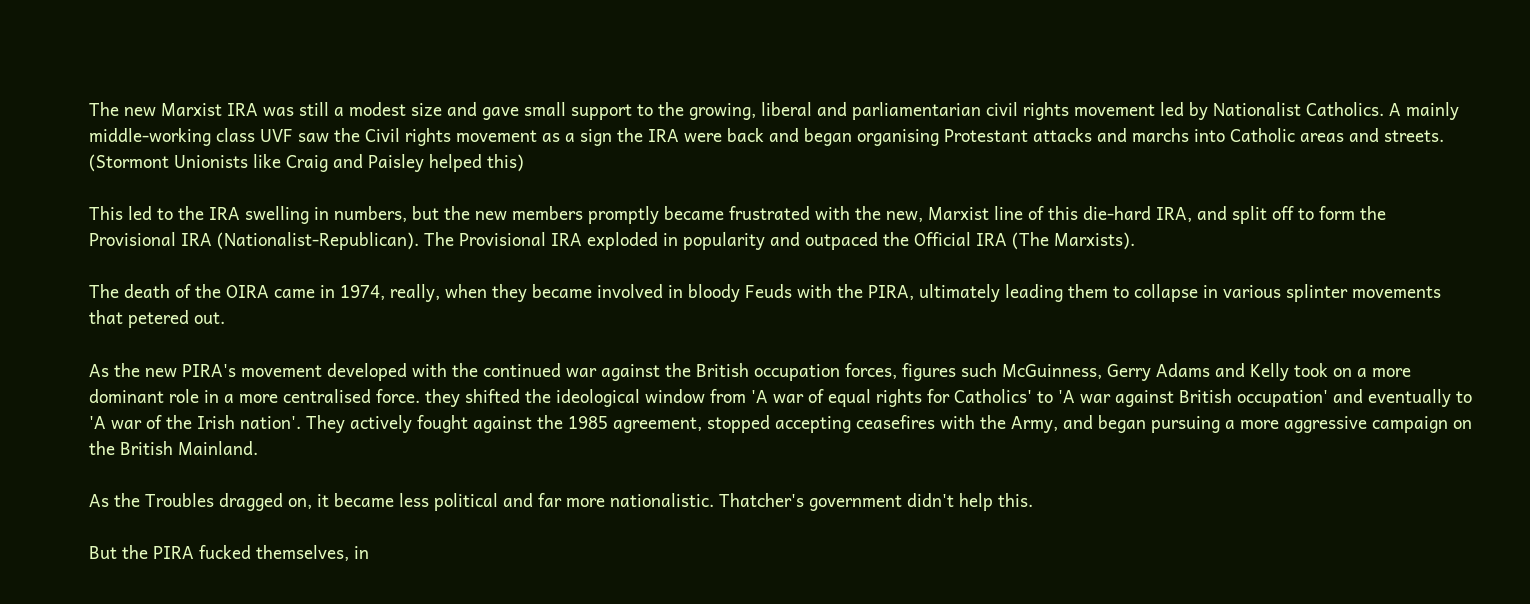The new Marxist IRA was still a modest size and gave small support to the growing, liberal and parliamentarian civil rights movement led by Nationalist Catholics. A mainly middle-working class UVF saw the Civil rights movement as a sign the IRA were back and began organising Protestant attacks and marchs into Catholic areas and streets. (Stormont Unionists like Craig and Paisley helped this)

This led to the IRA swelling in numbers, but the new members promptly became frustrated with the new, Marxist line of this die-hard IRA, and split off to form the Provisional IRA (Nationalist-Republican). The Provisional IRA exploded in popularity and outpaced the Official IRA (The Marxists).

The death of the OIRA came in 1974, really, when they became involved in bloody Feuds with the PIRA, ultimately leading them to collapse in various splinter movements that petered out.

As the new PIRA's movement developed with the continued war against the British occupation forces, figures such McGuinness, Gerry Adams and Kelly took on a more dominant role in a more centralised force. they shifted the ideological window from 'A war of equal rights for Catholics' to 'A war against British occupation' and eventually to 'A war of the Irish nation'. They actively fought against the 1985 agreement, stopped accepting ceasefires with the Army, and began pursuing a more aggressive campaign on the British Mainland.

As the Troubles dragged on, it became less political and far more nationalistic. Thatcher's government didn't help this.

But the PIRA fucked themselves, in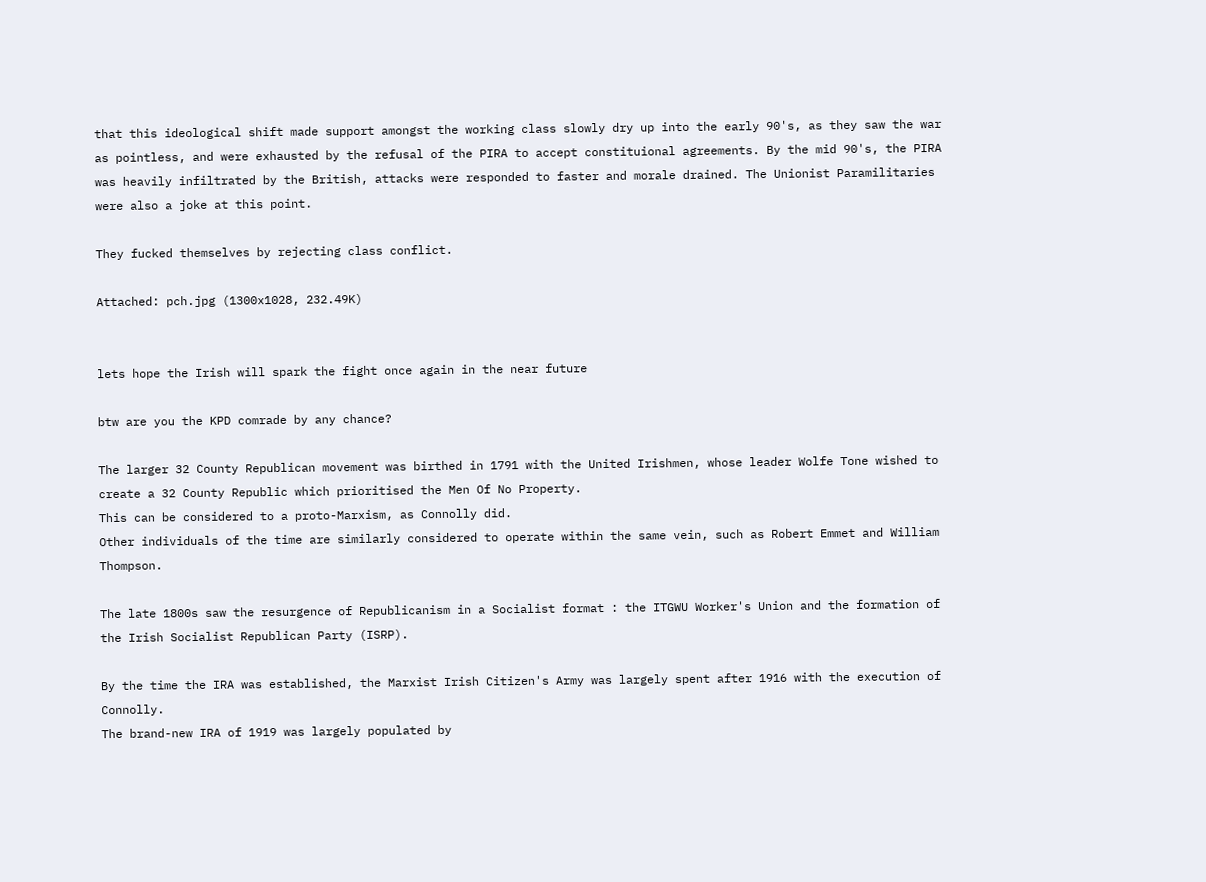that this ideological shift made support amongst the working class slowly dry up into the early 90's, as they saw the war as pointless, and were exhausted by the refusal of the PIRA to accept constituional agreements. By the mid 90's, the PIRA was heavily infiltrated by the British, attacks were responded to faster and morale drained. The Unionist Paramilitaries were also a joke at this point.

They fucked themselves by rejecting class conflict.

Attached: pch.jpg (1300x1028, 232.49K)


lets hope the Irish will spark the fight once again in the near future

btw are you the KPD comrade by any chance?

The larger 32 County Republican movement was birthed in 1791 with the United Irishmen, whose leader Wolfe Tone wished to create a 32 County Republic which prioritised the Men Of No Property.
This can be considered to a proto-Marxism, as Connolly did.
Other individuals of the time are similarly considered to operate within the same vein, such as Robert Emmet and William Thompson.

The late 1800s saw the resurgence of Republicanism in a Socialist format : the ITGWU Worker's Union and the formation of the Irish Socialist Republican Party (ISRP).

By the time the IRA was established, the Marxist Irish Citizen's Army was largely spent after 1916 with the execution of Connolly.
The brand-new IRA of 1919 was largely populated by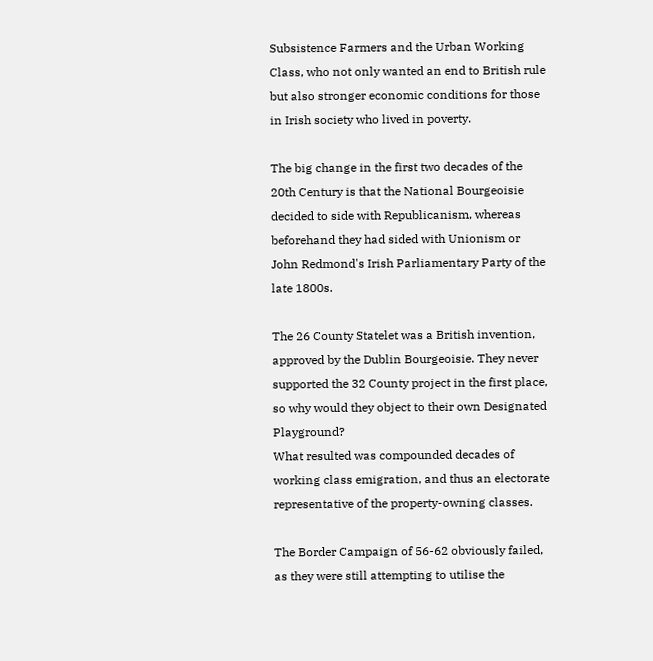Subsistence Farmers and the Urban Working Class, who not only wanted an end to British rule but also stronger economic conditions for those in Irish society who lived in poverty.

The big change in the first two decades of the 20th Century is that the National Bourgeoisie decided to side with Republicanism, whereas beforehand they had sided with Unionism or John Redmond's Irish Parliamentary Party of the late 1800s.

The 26 County Statelet was a British invention, approved by the Dublin Bourgeoisie. They never supported the 32 County project in the first place, so why would they object to their own Designated Playground?
What resulted was compounded decades of working class emigration, and thus an electorate representative of the property-owning classes.

The Border Campaign of 56-62 obviously failed, as they were still attempting to utilise the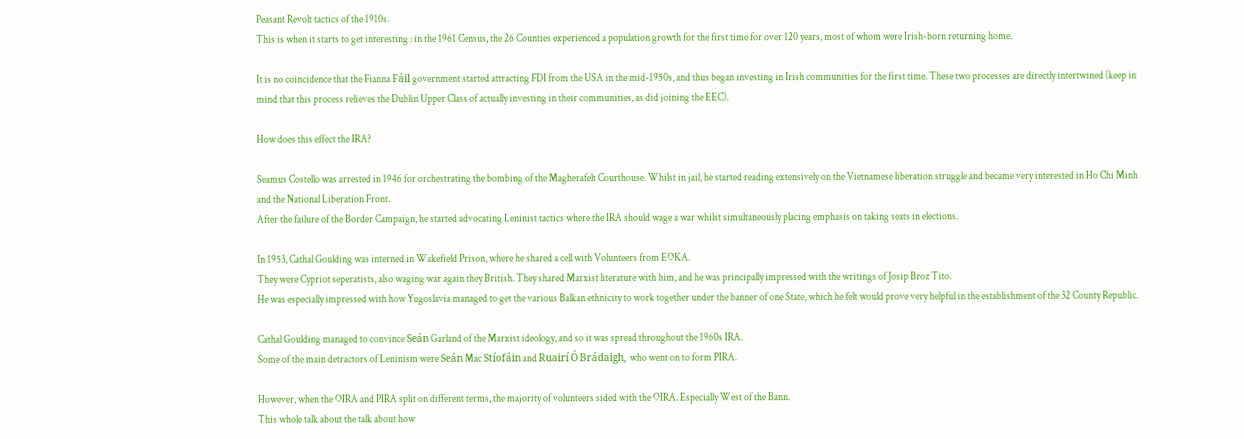Peasant Revolt tactics of the 1910s.
This is when it starts to get interesting : in the 1961 Census, the 26 Counties experienced a population growth for the first time for over 120 years, most of whom were Irish-born returning home.

It is no coincidence that the Fianna Fáil government started attracting FDI from the USA in the mid-1950s, and thus began investing in Irish communities for the first time. These two processes are directly intertwined (keep in mind that this process relieves the Dublin Upper Class of actually investing in their communities, as did joining the EEC).

How does this effect the IRA?

Seamus Costello was arrested in 1946 for orchestrating the bombing of the Magherafelt Courthouse. Whilst in jail, he started reading extensively on the Vietnamese liberation struggle and became very interested in Ho Chi Minh and the National Liberation Front.
After the failure of the Border Campaign, he started advocating Leninist tactics where the IRA should wage a war whilst simultaneously placing emphasis on taking seats in elections.

In 1953, Cathal Goulding was interned in Wakefield Prison, where he shared a cell with Volunteers from EOKA.
They were Cypriot seperatists, also waging war again they British. They shared Marxist literature with him, and he was principally impressed with the writings of Josip Broz Tito.
He was especially impressed with how Yugoslavia managed to get the various Balkan ethnicity to work together under the banner of one State, which he felt would prove very helpful in the establishment of the 32 County Republic.

Cathal Goulding managed to convince Seán Garland of the Marxist ideology, and so it was spread throughout the 1960s IRA.
Some of the main detractors of Leninism were Seán Mac Stíofáin and Ruairí Ó Brádaigh, who went on to form PIRA.

However, when the OIRA and PIRA split on different terms, the majority of volunteers sided with the OIRA. Especially West of the Bann.
This whole talk about the talk about how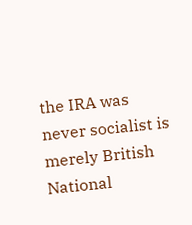the IRA was never socialist is merely British National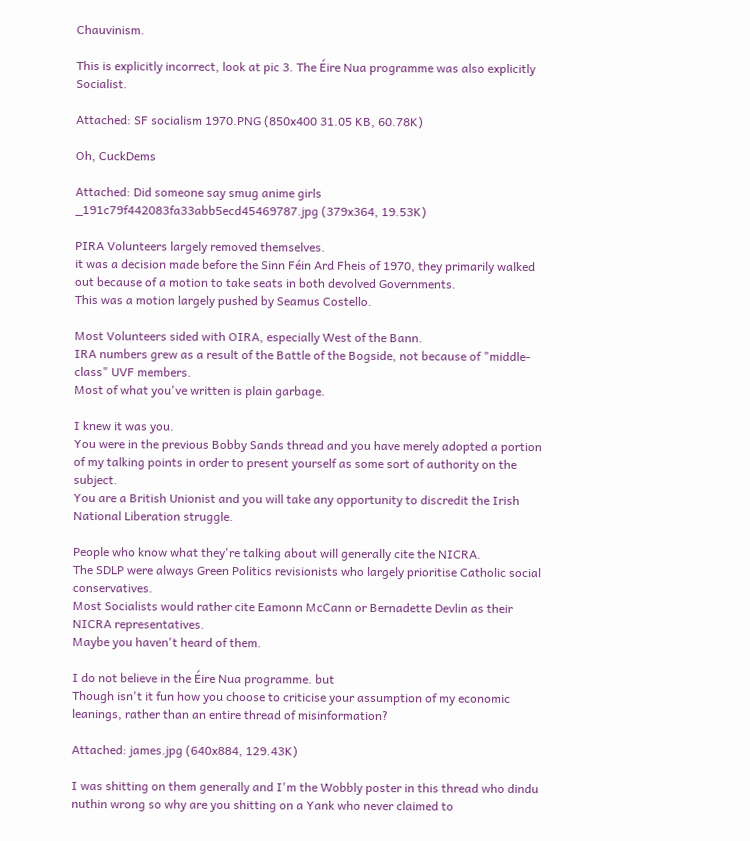Chauvinism.

This is explicitly incorrect, look at pic 3. The Éire Nua programme was also explicitly Socialist.

Attached: SF socialism 1970.PNG (850x400 31.05 KB, 60.78K)

Oh, CuckDems

Attached: Did someone say smug anime girls _191c79f442083fa33abb5ecd45469787.jpg (379x364, 19.53K)

PIRA Volunteers largely removed themselves.
it was a decision made before the Sinn Féin Ard Fheis of 1970, they primarily walked out because of a motion to take seats in both devolved Governments.
This was a motion largely pushed by Seamus Costello.

Most Volunteers sided with OIRA, especially West of the Bann.
IRA numbers grew as a result of the Battle of the Bogside, not because of "middle-class" UVF members.
Most of what you've written is plain garbage.

I knew it was you.
You were in the previous Bobby Sands thread and you have merely adopted a portion of my talking points in order to present yourself as some sort of authority on the subject.
You are a British Unionist and you will take any opportunity to discredit the Irish National Liberation struggle.

People who know what they're talking about will generally cite the NICRA.
The SDLP were always Green Politics revisionists who largely prioritise Catholic social conservatives.
Most Socialists would rather cite Eamonn McCann or Bernadette Devlin as their NICRA representatives.
Maybe you haven't heard of them.

I do not believe in the Éire Nua programme. but
Though isn't it fun how you choose to criticise your assumption of my economic leanings, rather than an entire thread of misinformation?

Attached: james.jpg (640x884, 129.43K)

I was shitting on them generally and I'm the Wobbly poster in this thread who dindu nuthin wrong so why are you shitting on a Yank who never claimed to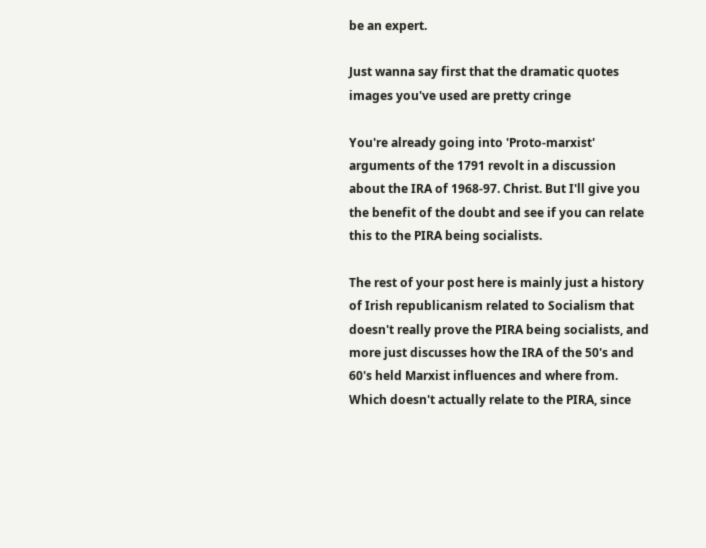be an expert.

Just wanna say first that the dramatic quotes images you've used are pretty cringe

You're already going into 'Proto-marxist' arguments of the 1791 revolt in a discussion about the IRA of 1968-97. Christ. But I'll give you the benefit of the doubt and see if you can relate this to the PIRA being socialists.

The rest of your post here is mainly just a history of Irish republicanism related to Socialism that doesn't really prove the PIRA being socialists, and more just discusses how the IRA of the 50's and 60's held Marxist influences and where from. Which doesn't actually relate to the PIRA, since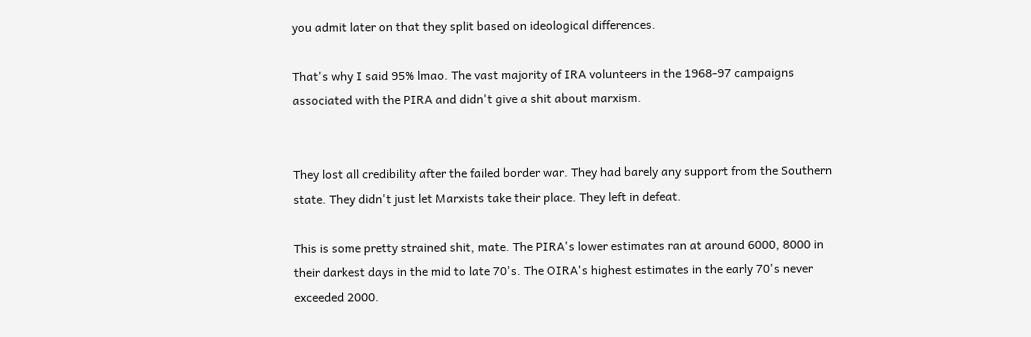you admit later on that they split based on ideological differences.

That's why I said 95% lmao. The vast majority of IRA volunteers in the 1968-97 campaigns associated with the PIRA and didn't give a shit about marxism.


They lost all credibility after the failed border war. They had barely any support from the Southern state. They didn't just let Marxists take their place. They left in defeat.

This is some pretty strained shit, mate. The PIRA's lower estimates ran at around 6000, 8000 in their darkest days in the mid to late 70's. The OIRA's highest estimates in the early 70's never exceeded 2000.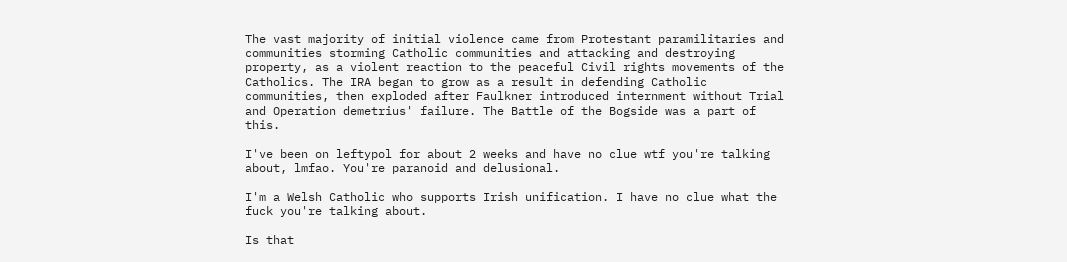The vast majority of initial violence came from Protestant paramilitaries and communities storming Catholic communities and attacking and destroying property, as a violent reaction to the peaceful Civil rights movements of the Catholics. The IRA began to grow as a result in defending Catholic communities, then exploded after Faulkner introduced internment without Trial and Operation demetrius' failure. The Battle of the Bogside was a part of this.

I've been on leftypol for about 2 weeks and have no clue wtf you're talking about, lmfao. You're paranoid and delusional.

I'm a Welsh Catholic who supports Irish unification. I have no clue what the fuck you're talking about.

Is that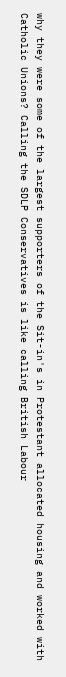why they were some of the largest supporters of the Sit-in's in Protestant allocated housing and worked with Catholic Unions? Calling the SDLP Conservatives is like calling British Labour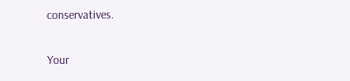conservatives.

Your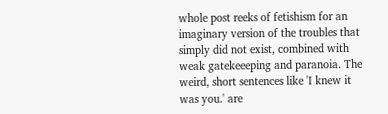whole post reeks of fetishism for an imaginary version of the troubles that simply did not exist, combined with weak gatekeeeping and paranoia. The weird, short sentences like 'I knew it was you.' are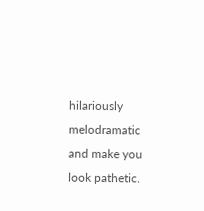hilariously melodramatic and make you look pathetic.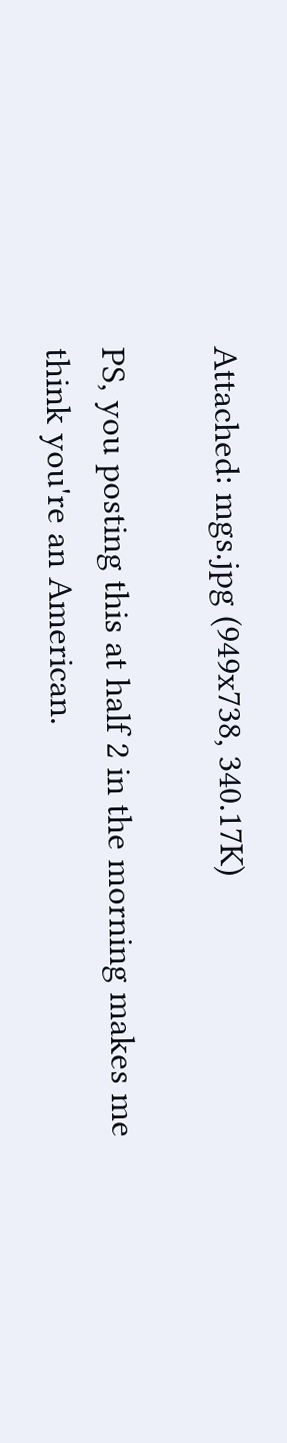Attached: mgs.jpg (949x738, 340.17K)

PS, you posting this at half 2 in the morning makes me think you're an American.